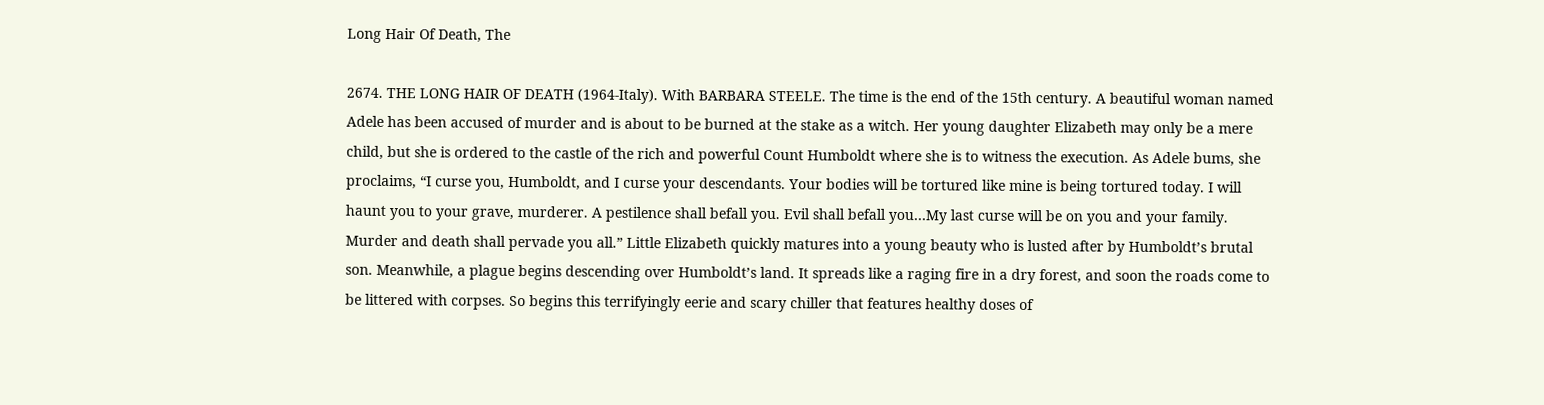Long Hair Of Death, The

2674. THE LONG HAIR OF DEATH (1964-Italy). With BARBARA STEELE. The time is the end of the 15th century. A beautiful woman named Adele has been accused of murder and is about to be burned at the stake as a witch. Her young daughter Elizabeth may only be a mere child, but she is ordered to the castle of the rich and powerful Count Humboldt where she is to witness the execution. As Adele bums, she proclaims, “I curse you, Humboldt, and I curse your descendants. Your bodies will be tortured like mine is being tortured today. I will haunt you to your grave, murderer. A pestilence shall befall you. Evil shall befall you…My last curse will be on you and your family. Murder and death shall pervade you all.” Little Elizabeth quickly matures into a young beauty who is lusted after by Humboldt’s brutal son. Meanwhile, a plague begins descending over Humboldt’s land. It spreads like a raging fire in a dry forest, and soon the roads come to be littered with corpses. So begins this terrifyingly eerie and scary chiller that features healthy doses of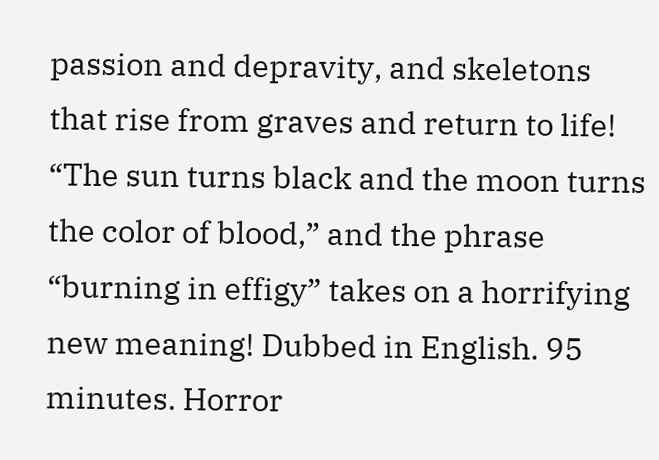passion and depravity, and skeletons that rise from graves and return to life! “The sun turns black and the moon turns the color of blood,” and the phrase “burning in effigy” takes on a horrifying new meaning! Dubbed in English. 95 minutes. Horror